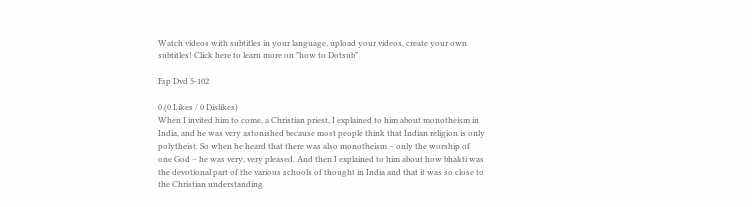Watch videos with subtitles in your language, upload your videos, create your own subtitles! Click here to learn more on "how to Dotsub"

Fsp Dvd 5-102

0 (0 Likes / 0 Dislikes)
When I invited him to come, a Christian priest, I explained to him about monotheism in India, and he was very astonished because most people think that Indian religion is only polytheist. So when he heard that there was also monotheism – only the worship of one God – he was very, very pleased. And then I explained to him about how bhakti was the devotional part of the various schools of thought in India and that it was so close to the Christian understanding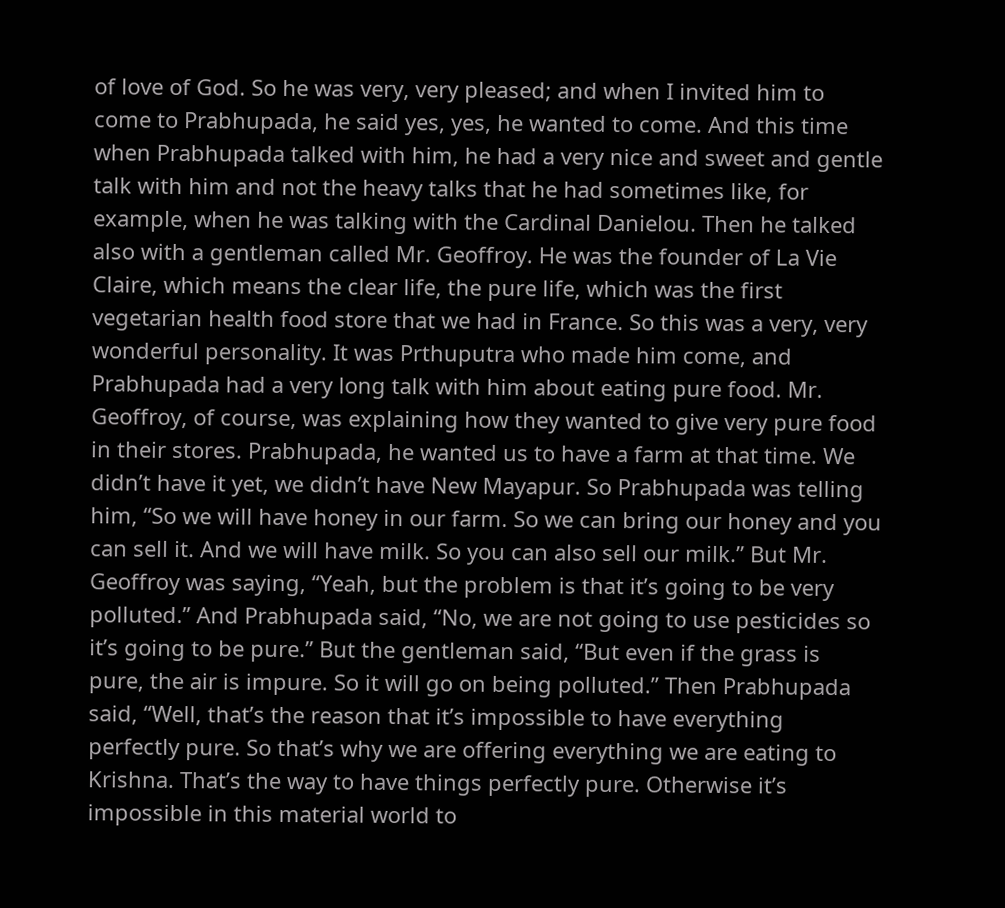of love of God. So he was very, very pleased; and when I invited him to come to Prabhupada, he said yes, yes, he wanted to come. And this time when Prabhupada talked with him, he had a very nice and sweet and gentle talk with him and not the heavy talks that he had sometimes like, for example, when he was talking with the Cardinal Danielou. Then he talked also with a gentleman called Mr. Geoffroy. He was the founder of La Vie Claire, which means the clear life, the pure life, which was the first vegetarian health food store that we had in France. So this was a very, very wonderful personality. It was Prthuputra who made him come, and Prabhupada had a very long talk with him about eating pure food. Mr. Geoffroy, of course, was explaining how they wanted to give very pure food in their stores. Prabhupada, he wanted us to have a farm at that time. We didn’t have it yet, we didn’t have New Mayapur. So Prabhupada was telling him, “So we will have honey in our farm. So we can bring our honey and you can sell it. And we will have milk. So you can also sell our milk.” But Mr. Geoffroy was saying, “Yeah, but the problem is that it’s going to be very polluted.” And Prabhupada said, “No, we are not going to use pesticides so it’s going to be pure.” But the gentleman said, “But even if the grass is pure, the air is impure. So it will go on being polluted.” Then Prabhupada said, “Well, that’s the reason that it’s impossible to have everything perfectly pure. So that’s why we are offering everything we are eating to Krishna. That’s the way to have things perfectly pure. Otherwise it’s impossible in this material world to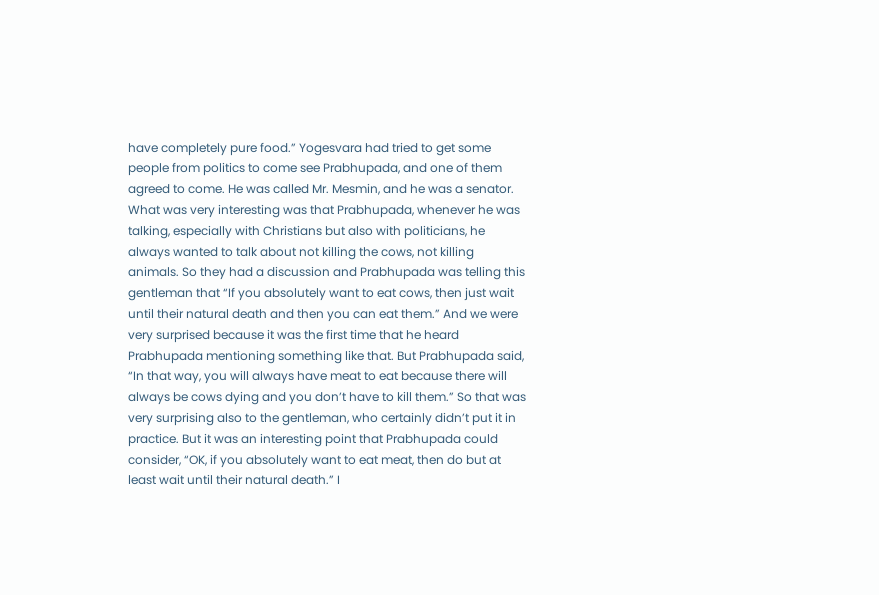have completely pure food.” Yogesvara had tried to get some people from politics to come see Prabhupada, and one of them agreed to come. He was called Mr. Mesmin, and he was a senator. What was very interesting was that Prabhupada, whenever he was talking, especially with Christians but also with politicians, he always wanted to talk about not killing the cows, not killing animals. So they had a discussion and Prabhupada was telling this gentleman that “If you absolutely want to eat cows, then just wait until their natural death and then you can eat them.” And we were very surprised because it was the first time that he heard Prabhupada mentioning something like that. But Prabhupada said, “In that way, you will always have meat to eat because there will always be cows dying and you don’t have to kill them.” So that was very surprising also to the gentleman, who certainly didn’t put it in practice. But it was an interesting point that Prabhupada could consider, “OK, if you absolutely want to eat meat, then do but at least wait until their natural death.” I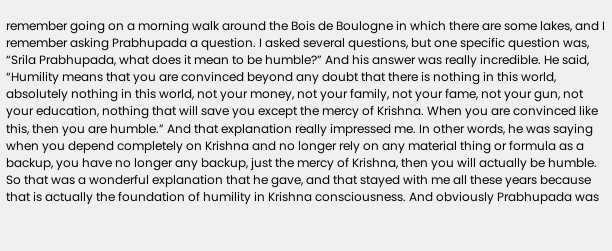remember going on a morning walk around the Bois de Boulogne in which there are some lakes, and I remember asking Prabhupada a question. I asked several questions, but one specific question was, “Srila Prabhupada, what does it mean to be humble?” And his answer was really incredible. He said, “Humility means that you are convinced beyond any doubt that there is nothing in this world, absolutely nothing in this world, not your money, not your family, not your fame, not your gun, not your education, nothing that will save you except the mercy of Krishna. When you are convinced like this, then you are humble.” And that explanation really impressed me. In other words, he was saying when you depend completely on Krishna and no longer rely on any material thing or formula as a backup, you have no longer any backup, just the mercy of Krishna, then you will actually be humble. So that was a wonderful explanation that he gave, and that stayed with me all these years because that is actually the foundation of humility in Krishna consciousness. And obviously Prabhupada was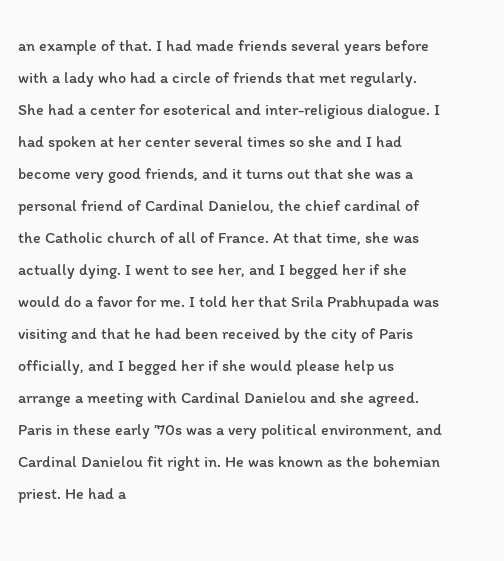an example of that. I had made friends several years before with a lady who had a circle of friends that met regularly. She had a center for esoterical and inter-religious dialogue. I had spoken at her center several times so she and I had become very good friends, and it turns out that she was a personal friend of Cardinal Danielou, the chief cardinal of the Catholic church of all of France. At that time, she was actually dying. I went to see her, and I begged her if she would do a favor for me. I told her that Srila Prabhupada was visiting and that he had been received by the city of Paris officially, and I begged her if she would please help us arrange a meeting with Cardinal Danielou and she agreed. Paris in these early ’70s was a very political environment, and Cardinal Danielou fit right in. He was known as the bohemian priest. He had a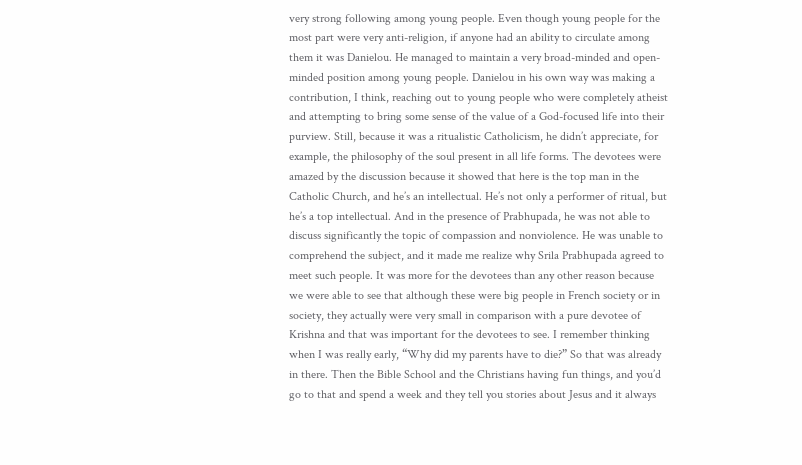very strong following among young people. Even though young people for the most part were very anti-religion, if anyone had an ability to circulate among them it was Danielou. He managed to maintain a very broad-minded and open-minded position among young people. Danielou in his own way was making a contribution, I think, reaching out to young people who were completely atheist and attempting to bring some sense of the value of a God-focused life into their purview. Still, because it was a ritualistic Catholicism, he didn’t appreciate, for example, the philosophy of the soul present in all life forms. The devotees were amazed by the discussion because it showed that here is the top man in the Catholic Church, and he’s an intellectual. He’s not only a performer of ritual, but he’s a top intellectual. And in the presence of Prabhupada, he was not able to discuss significantly the topic of compassion and nonviolence. He was unable to comprehend the subject, and it made me realize why Srila Prabhupada agreed to meet such people. It was more for the devotees than any other reason because we were able to see that although these were big people in French society or in society, they actually were very small in comparison with a pure devotee of Krishna and that was important for the devotees to see. I remember thinking when I was really early, “Why did my parents have to die?” So that was already in there. Then the Bible School and the Christians having fun things, and you’d go to that and spend a week and they tell you stories about Jesus and it always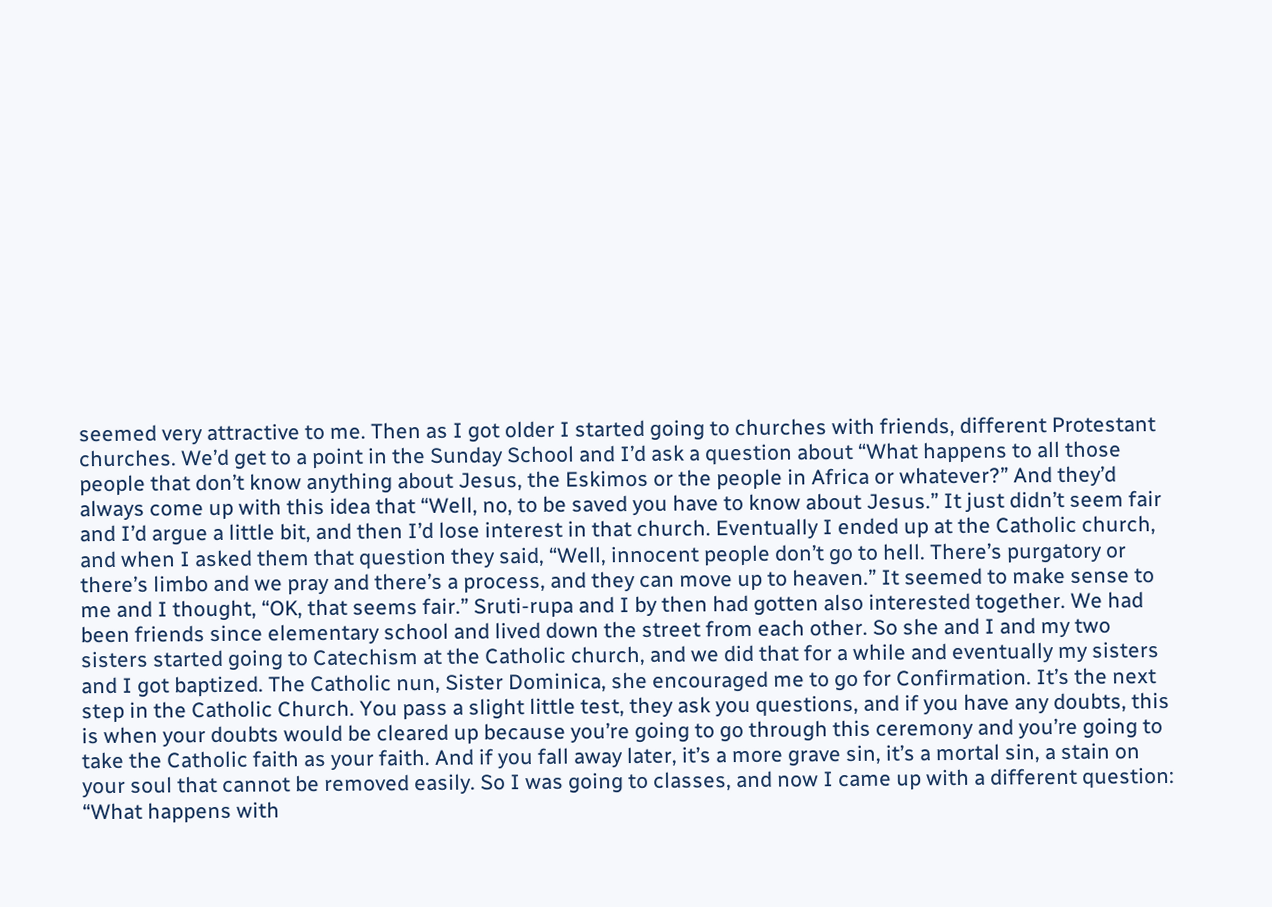seemed very attractive to me. Then as I got older I started going to churches with friends, different Protestant churches. We’d get to a point in the Sunday School and I’d ask a question about “What happens to all those people that don’t know anything about Jesus, the Eskimos or the people in Africa or whatever?” And they’d always come up with this idea that “Well, no, to be saved you have to know about Jesus.” It just didn’t seem fair and I’d argue a little bit, and then I’d lose interest in that church. Eventually I ended up at the Catholic church, and when I asked them that question they said, “Well, innocent people don’t go to hell. There’s purgatory or there’s limbo and we pray and there’s a process, and they can move up to heaven.” It seemed to make sense to me and I thought, “OK, that seems fair.” Sruti-rupa and I by then had gotten also interested together. We had been friends since elementary school and lived down the street from each other. So she and I and my two sisters started going to Catechism at the Catholic church, and we did that for a while and eventually my sisters and I got baptized. The Catholic nun, Sister Dominica, she encouraged me to go for Confirmation. It’s the next step in the Catholic Church. You pass a slight little test, they ask you questions, and if you have any doubts, this is when your doubts would be cleared up because you’re going to go through this ceremony and you’re going to take the Catholic faith as your faith. And if you fall away later, it’s a more grave sin, it’s a mortal sin, a stain on your soul that cannot be removed easily. So I was going to classes, and now I came up with a different question: “What happens with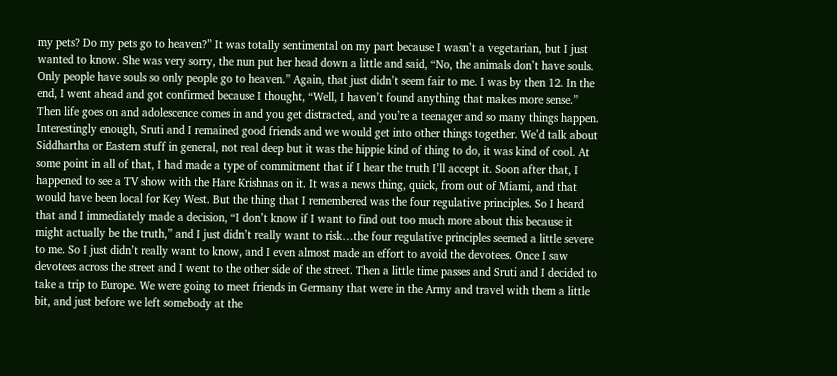my pets? Do my pets go to heaven?” It was totally sentimental on my part because I wasn’t a vegetarian, but I just wanted to know. She was very sorry, the nun put her head down a little and said, “No, the animals don’t have souls. Only people have souls so only people go to heaven.” Again, that just didn’t seem fair to me. I was by then 12. In the end, I went ahead and got confirmed because I thought, “Well, I haven’t found anything that makes more sense.” Then life goes on and adolescence comes in and you get distracted, and you’re a teenager and so many things happen. Interestingly enough, Sruti and I remained good friends and we would get into other things together. We’d talk about Siddhartha or Eastern stuff in general, not real deep but it was the hippie kind of thing to do, it was kind of cool. At some point in all of that, I had made a type of commitment that if I hear the truth I’ll accept it. Soon after that, I happened to see a TV show with the Hare Krishnas on it. It was a news thing, quick, from out of Miami, and that would have been local for Key West. But the thing that I remembered was the four regulative principles. So I heard that and I immediately made a decision, “I don’t know if I want to find out too much more about this because it might actually be the truth,” and I just didn’t really want to risk…the four regulative principles seemed a little severe to me. So I just didn’t really want to know, and I even almost made an effort to avoid the devotees. Once I saw devotees across the street and I went to the other side of the street. Then a little time passes and Sruti and I decided to take a trip to Europe. We were going to meet friends in Germany that were in the Army and travel with them a little bit, and just before we left somebody at the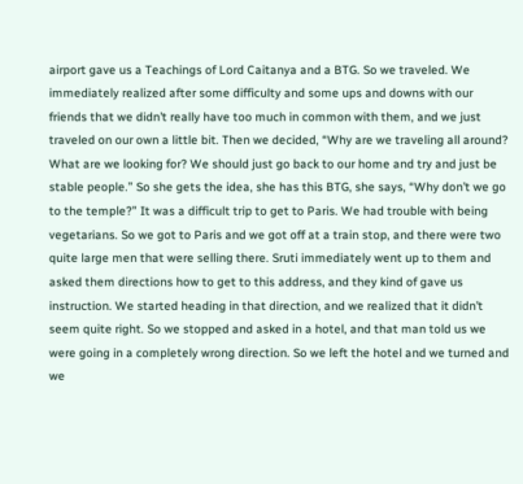airport gave us a Teachings of Lord Caitanya and a BTG. So we traveled. We immediately realized after some difficulty and some ups and downs with our friends that we didn’t really have too much in common with them, and we just traveled on our own a little bit. Then we decided, “Why are we traveling all around? What are we looking for? We should just go back to our home and try and just be stable people.” So she gets the idea, she has this BTG, she says, “Why don’t we go to the temple?” It was a difficult trip to get to Paris. We had trouble with being vegetarians. So we got to Paris and we got off at a train stop, and there were two quite large men that were selling there. Sruti immediately went up to them and asked them directions how to get to this address, and they kind of gave us instruction. We started heading in that direction, and we realized that it didn’t seem quite right. So we stopped and asked in a hotel, and that man told us we were going in a completely wrong direction. So we left the hotel and we turned and we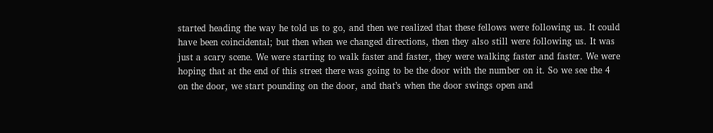started heading the way he told us to go, and then we realized that these fellows were following us. It could have been coincidental; but then when we changed directions, then they also still were following us. It was just a scary scene. We were starting to walk faster and faster, they were walking faster and faster. We were hoping that at the end of this street there was going to be the door with the number on it. So we see the 4 on the door, we start pounding on the door, and that’s when the door swings open and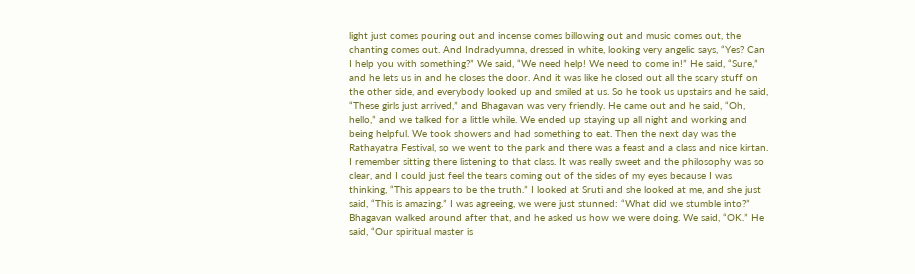light just comes pouring out and incense comes billowing out and music comes out, the chanting comes out. And Indradyumna, dressed in white, looking very angelic says, “Yes? Can I help you with something?” We said, “We need help! We need to come in!” He said, “Sure,” and he lets us in and he closes the door. And it was like he closed out all the scary stuff on the other side, and everybody looked up and smiled at us. So he took us upstairs and he said, “These girls just arrived,” and Bhagavan was very friendly. He came out and he said, “Oh, hello,” and we talked for a little while. We ended up staying up all night and working and being helpful. We took showers and had something to eat. Then the next day was the Rathayatra Festival, so we went to the park and there was a feast and a class and nice kirtan. I remember sitting there listening to that class. It was really sweet and the philosophy was so clear, and I could just feel the tears coming out of the sides of my eyes because I was thinking, “This appears to be the truth.” I looked at Sruti and she looked at me, and she just said, “This is amazing.” I was agreeing, we were just stunned: “What did we stumble into?” Bhagavan walked around after that, and he asked us how we were doing. We said, “OK.” He said, “Our spiritual master is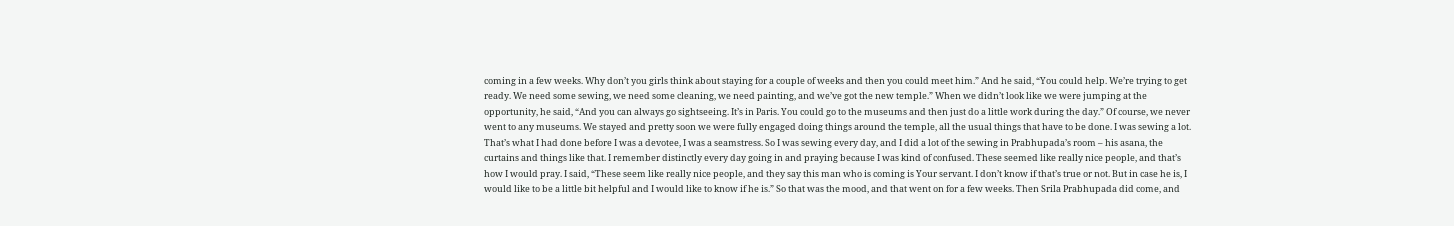coming in a few weeks. Why don’t you girls think about staying for a couple of weeks and then you could meet him.” And he said, “You could help. We’re trying to get ready. We need some sewing, we need some cleaning, we need painting, and we’ve got the new temple.” When we didn’t look like we were jumping at the opportunity, he said, “And you can always go sightseeing. It’s in Paris. You could go to the museums and then just do a little work during the day.” Of course, we never went to any museums. We stayed and pretty soon we were fully engaged doing things around the temple, all the usual things that have to be done. I was sewing a lot. That’s what I had done before I was a devotee, I was a seamstress. So I was sewing every day, and I did a lot of the sewing in Prabhupada’s room – his asana, the curtains and things like that. I remember distinctly every day going in and praying because I was kind of confused. These seemed like really nice people, and that’s how I would pray. I said, “These seem like really nice people, and they say this man who is coming is Your servant. I don’t know if that’s true or not. But in case he is, I would like to be a little bit helpful and I would like to know if he is.” So that was the mood, and that went on for a few weeks. Then Srila Prabhupada did come, and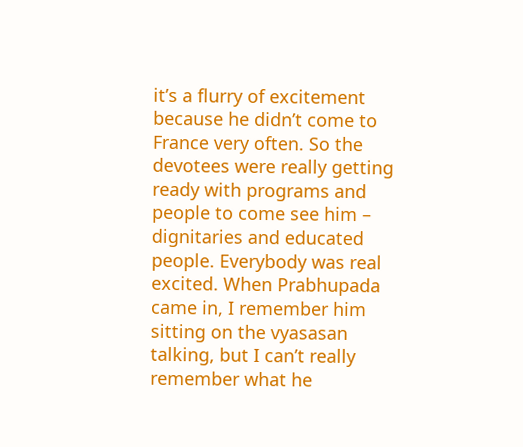it’s a flurry of excitement because he didn’t come to France very often. So the devotees were really getting ready with programs and people to come see him – dignitaries and educated people. Everybody was real excited. When Prabhupada came in, I remember him sitting on the vyasasan talking, but I can’t really remember what he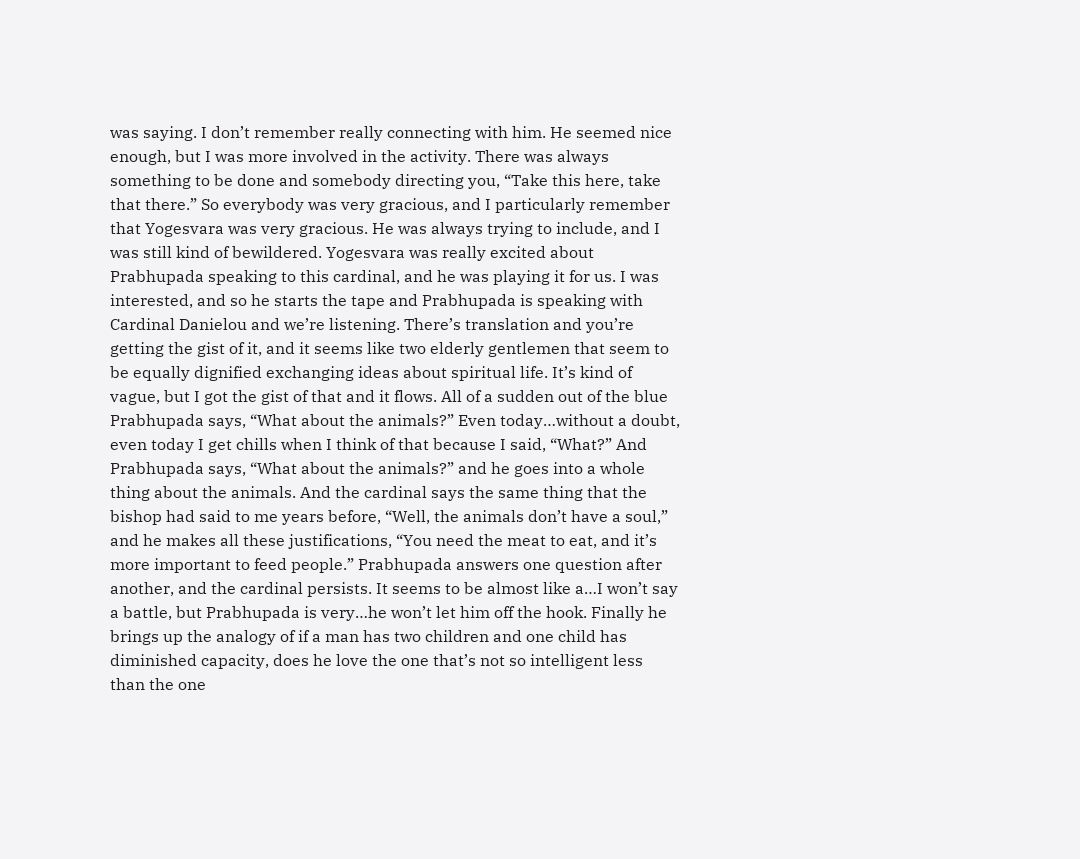was saying. I don’t remember really connecting with him. He seemed nice enough, but I was more involved in the activity. There was always something to be done and somebody directing you, “Take this here, take that there.” So everybody was very gracious, and I particularly remember that Yogesvara was very gracious. He was always trying to include, and I was still kind of bewildered. Yogesvara was really excited about Prabhupada speaking to this cardinal, and he was playing it for us. I was interested, and so he starts the tape and Prabhupada is speaking with Cardinal Danielou and we’re listening. There’s translation and you’re getting the gist of it, and it seems like two elderly gentlemen that seem to be equally dignified exchanging ideas about spiritual life. It’s kind of vague, but I got the gist of that and it flows. All of a sudden out of the blue Prabhupada says, “What about the animals?” Even today…without a doubt, even today I get chills when I think of that because I said, “What?” And Prabhupada says, “What about the animals?” and he goes into a whole thing about the animals. And the cardinal says the same thing that the bishop had said to me years before, “Well, the animals don’t have a soul,” and he makes all these justifications, “You need the meat to eat, and it’s more important to feed people.” Prabhupada answers one question after another, and the cardinal persists. It seems to be almost like a…I won’t say a battle, but Prabhupada is very…he won’t let him off the hook. Finally he brings up the analogy of if a man has two children and one child has diminished capacity, does he love the one that’s not so intelligent less than the one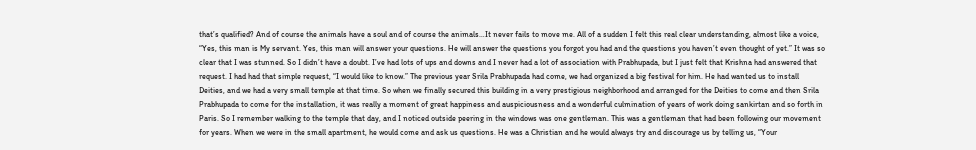that’s qualified? And of course the animals have a soul and of course the animals…It never fails to move me. All of a sudden I felt this real clear understanding, almost like a voice, “Yes, this man is My servant. Yes, this man will answer your questions. He will answer the questions you forgot you had and the questions you haven’t even thought of yet.” It was so clear that I was stunned. So I didn’t have a doubt. I’ve had lots of ups and downs and I never had a lot of association with Prabhupada, but I just felt that Krishna had answered that request. I had had that simple request, “I would like to know.” The previous year Srila Prabhupada had come, we had organized a big festival for him. He had wanted us to install Deities, and we had a very small temple at that time. So when we finally secured this building in a very prestigious neighborhood and arranged for the Deities to come and then Srila Prabhupada to come for the installation, it was really a moment of great happiness and auspiciousness and a wonderful culmination of years of work doing sankirtan and so forth in Paris. So I remember walking to the temple that day, and I noticed outside peering in the windows was one gentleman. This was a gentleman that had been following our movement for years. When we were in the small apartment, he would come and ask us questions. He was a Christian and he would always try and discourage us by telling us, “Your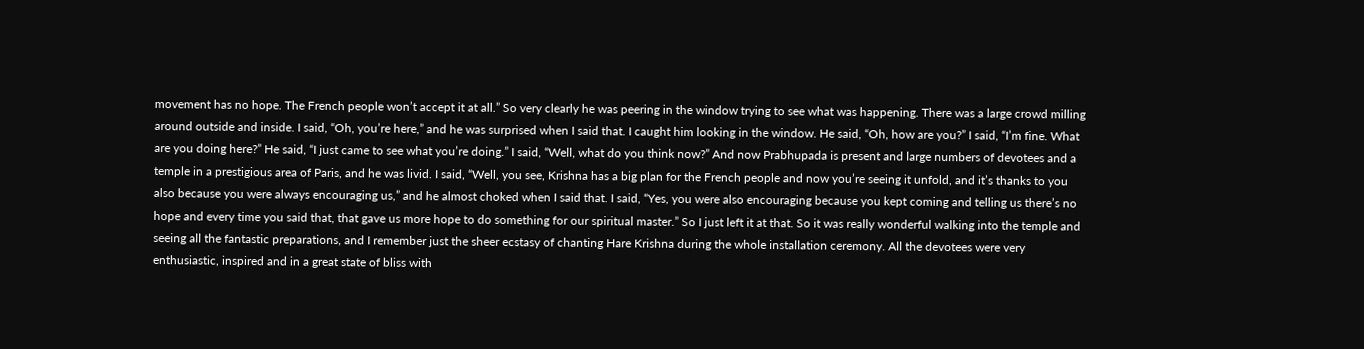movement has no hope. The French people won’t accept it at all.” So very clearly he was peering in the window trying to see what was happening. There was a large crowd milling around outside and inside. I said, “Oh, you’re here,” and he was surprised when I said that. I caught him looking in the window. He said, “Oh, how are you?” I said, “I’m fine. What are you doing here?” He said, “I just came to see what you’re doing.” I said, “Well, what do you think now?” And now Prabhupada is present and large numbers of devotees and a temple in a prestigious area of Paris, and he was livid. I said, “Well, you see, Krishna has a big plan for the French people and now you’re seeing it unfold, and it’s thanks to you also because you were always encouraging us,” and he almost choked when I said that. I said, “Yes, you were also encouraging because you kept coming and telling us there’s no hope and every time you said that, that gave us more hope to do something for our spiritual master.” So I just left it at that. So it was really wonderful walking into the temple and seeing all the fantastic preparations, and I remember just the sheer ecstasy of chanting Hare Krishna during the whole installation ceremony. All the devotees were very enthusiastic, inspired and in a great state of bliss with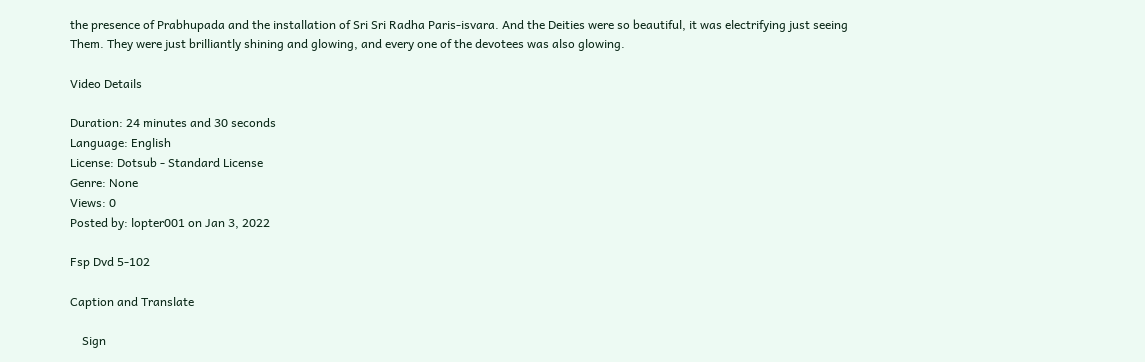the presence of Prabhupada and the installation of Sri Sri Radha Paris-isvara. And the Deities were so beautiful, it was electrifying just seeing Them. They were just brilliantly shining and glowing, and every one of the devotees was also glowing.

Video Details

Duration: 24 minutes and 30 seconds
Language: English
License: Dotsub - Standard License
Genre: None
Views: 0
Posted by: lopter001 on Jan 3, 2022

Fsp Dvd 5-102

Caption and Translate

    Sign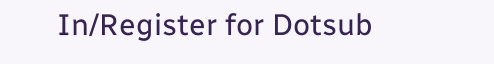In/Register for Dotsub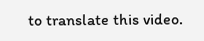to translate this video.